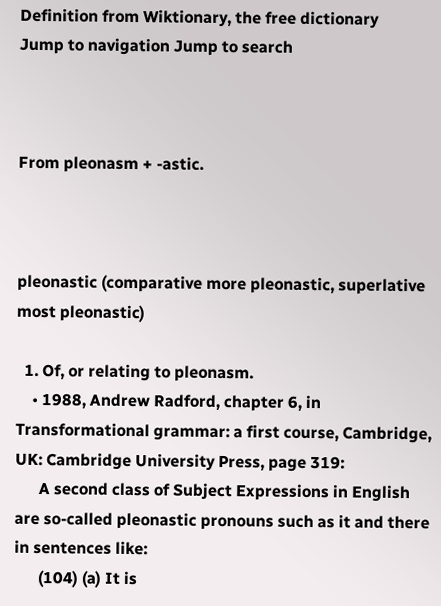Definition from Wiktionary, the free dictionary
Jump to navigation Jump to search



From pleonasm + -astic.



pleonastic (comparative more pleonastic, superlative most pleonastic)

  1. Of, or relating to pleonasm.
    • 1988, Andrew Radford, chapter 6, in Transformational grammar: a first course, Cambridge, UK: Cambridge University Press, page 319:
      A second class of Subject Expressions in English are so-called pleonastic pronouns such as it and there in sentences like:
      (104) (a) It is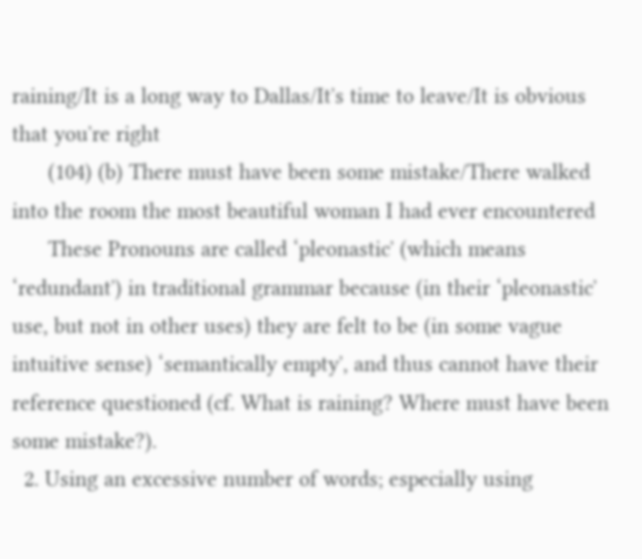raining/It is a long way to Dallas/Itʼs time to leave/It is obvious that youʼre right
      (104) (b) There must have been some mistake/There walked into the room the most beautiful woman I had ever encountered
      These Pronouns are called ‘pleonasticʼ (which means ‘redundantʼ) in traditional grammar because (in their ‘pleonasticʼ use, but not in other uses) they are felt to be (in some vague intuitive sense) ‘semantically emptyʼ, and thus cannot have their reference questioned (cf. What is raining? Where must have been some mistake?).
  2. Using an excessive number of words; especially using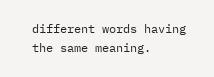different words having the same meaning.